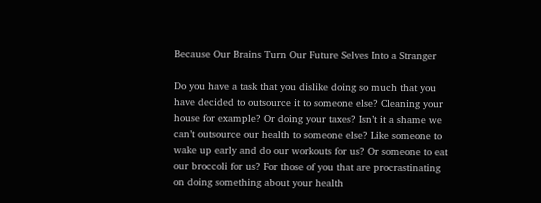Because Our Brains Turn Our Future Selves Into a Stranger

Do you have a task that you dislike doing so much that you have decided to outsource it to someone else? Cleaning your house for example? Or doing your taxes? Isn’t it a shame we can’t outsource our health to someone else? Like someone to wake up early and do our workouts for us? Or someone to eat our broccoli for us? For those of you that are procrastinating on doing something about your health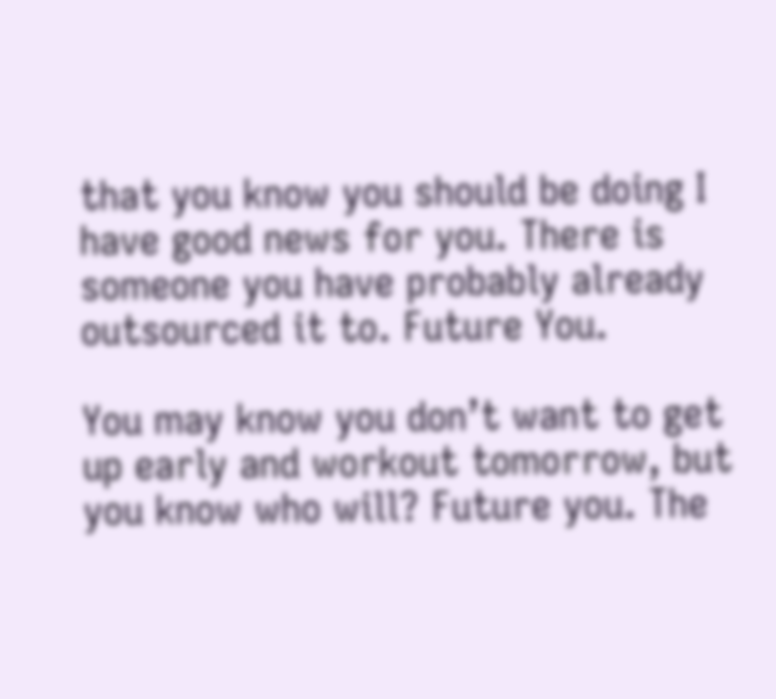that you know you should be doing I have good news for you. There is someone you have probably already outsourced it to. Future You.

You may know you don’t want to get up early and workout tomorrow, but you know who will? Future you. The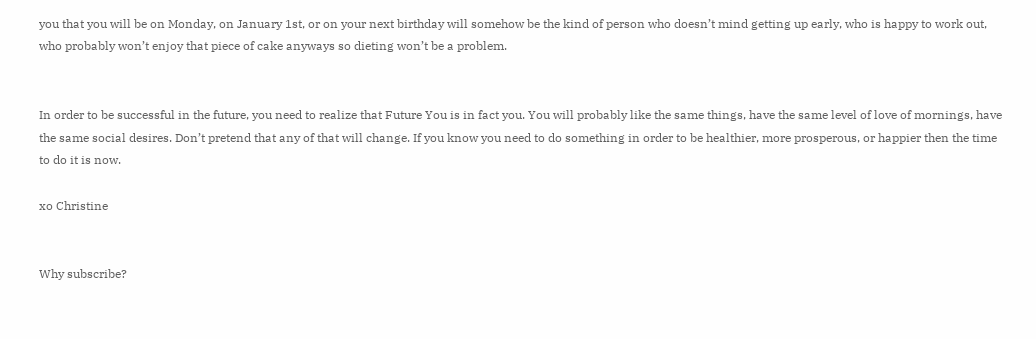you that you will be on Monday, on January 1st, or on your next birthday will somehow be the kind of person who doesn’t mind getting up early, who is happy to work out, who probably won’t enjoy that piece of cake anyways so dieting won’t be a problem.


In order to be successful in the future, you need to realize that Future You is in fact you. You will probably like the same things, have the same level of love of mornings, have the same social desires. Don’t pretend that any of that will change. If you know you need to do something in order to be healthier, more prosperous, or happier then the time to do it is now.

xo Christine


Why subscribe?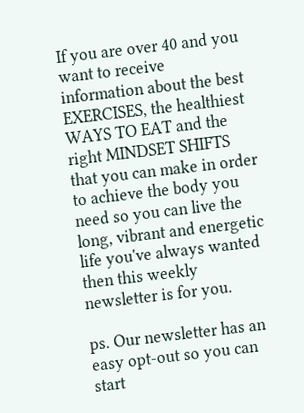If you are over 40 and you want to receive information about the best EXERCISES, the healthiest WAYS TO EAT and the right MINDSET SHIFTS that you can make in order to achieve the body you need so you can live the long, vibrant and energetic life you've always wanted then this weekly newsletter is for you.

ps. Our newsletter has an easy opt-out so you can start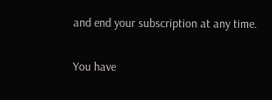and end your subscription at any time.

You have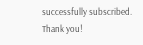successfully subscribed. Thank you!